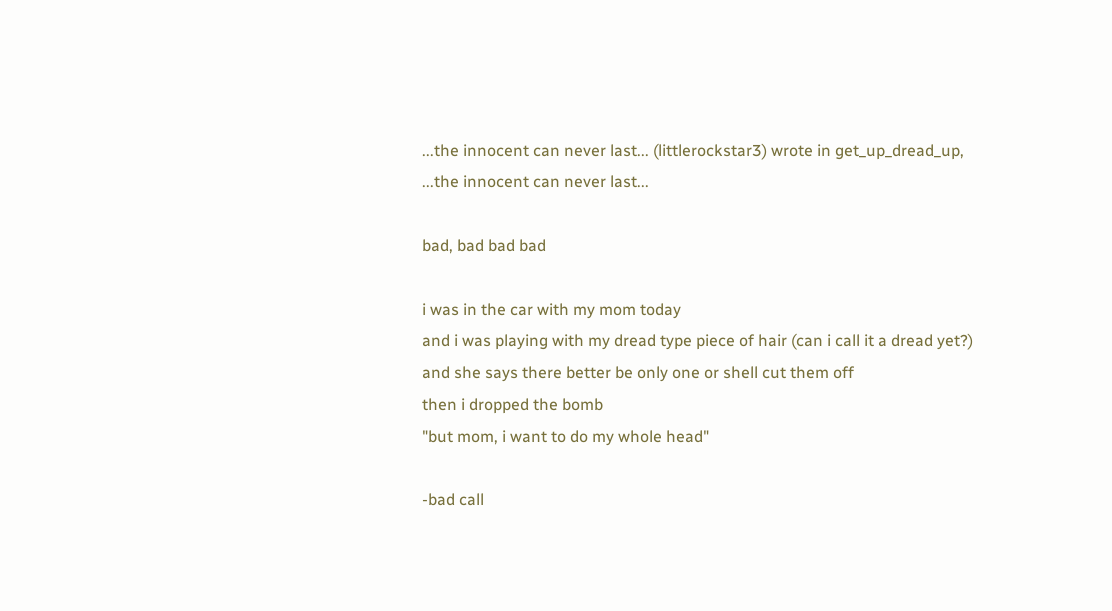...the innocent can never last... (littlerockstar3) wrote in get_up_dread_up,
...the innocent can never last...

bad, bad bad bad

i was in the car with my mom today
and i was playing with my dread type piece of hair (can i call it a dread yet?)
and she says there better be only one or shell cut them off
then i dropped the bomb
"but mom, i want to do my whole head"

-bad call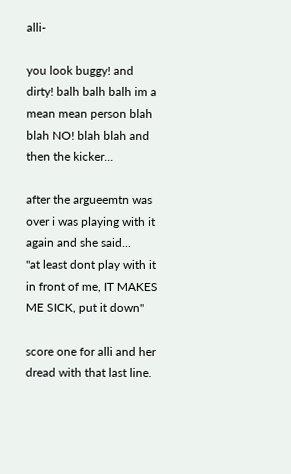alli-

you look buggy! and dirty! balh balh balh im a mean mean person blah blah NO! blah blah and then the kicker...

after the argueemtn was over i was playing with it again and she said...
"at least dont play with it in front of me, IT MAKES ME SICK, put it down"

score one for alli and her dread with that last line.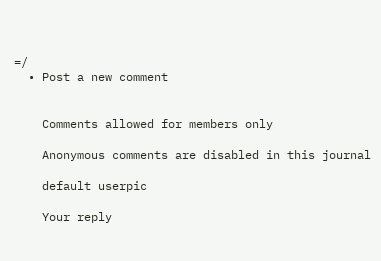=/
  • Post a new comment


    Comments allowed for members only

    Anonymous comments are disabled in this journal

    default userpic

    Your reply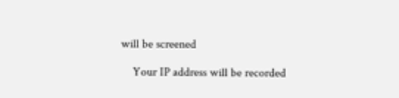will be screened

    Your IP address will be recorded